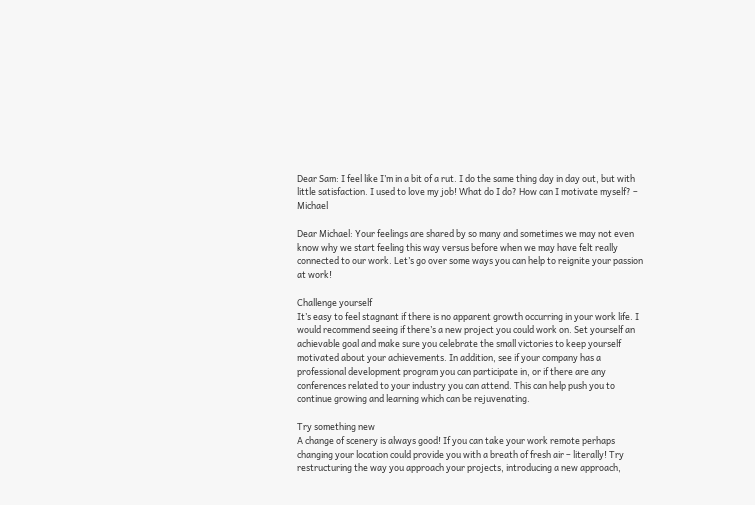Dear Sam: I feel like I’m in a bit of a rut. I do the same thing day in day out, but with little satisfaction. I used to love my job! What do I do? How can I motivate myself? – Michael

Dear Michael: Your feelings are shared by so many and sometimes we may not even know why we start feeling this way versus before when we may have felt really connected to our work. Let’s go over some ways you can help to reignite your passion at work!

Challenge yourself
It’s easy to feel stagnant if there is no apparent growth occurring in your work life. I would recommend seeing if there’s a new project you could work on. Set yourself an achievable goal and make sure you celebrate the small victories to keep yourself motivated about your achievements. In addition, see if your company has a professional development program you can participate in, or if there are any conferences related to your industry you can attend. This can help push you to continue growing and learning which can be rejuvenating.

Try something new
A change of scenery is always good! If you can take your work remote perhaps changing your location could provide you with a breath of fresh air – literally! Try restructuring the way you approach your projects, introducing a new approach,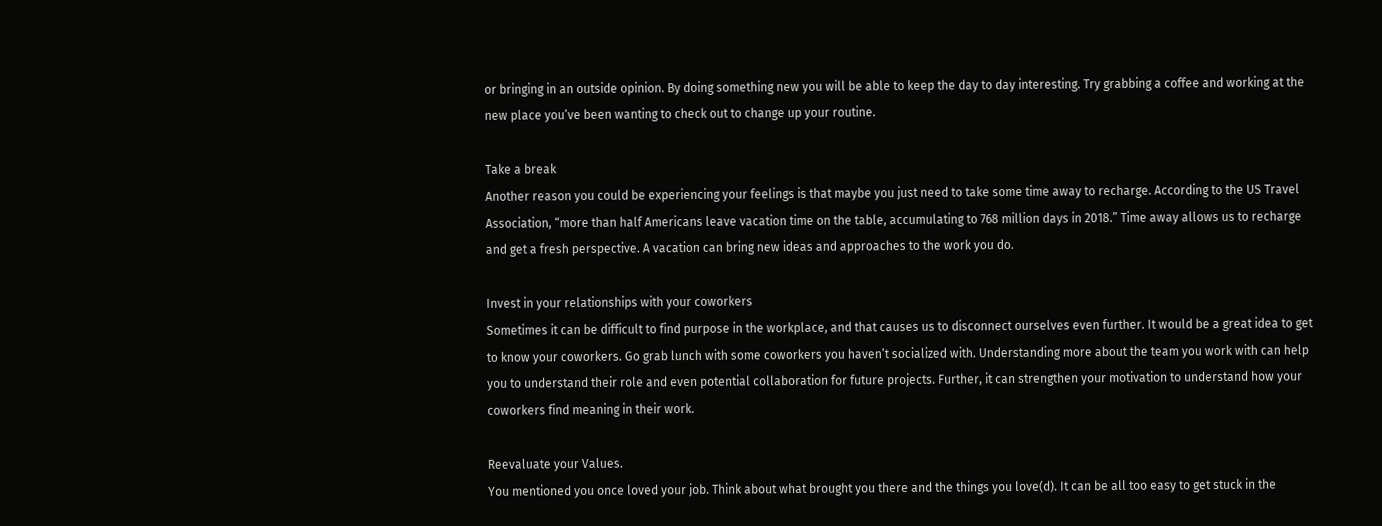or bringing in an outside opinion. By doing something new you will be able to keep the day to day interesting. Try grabbing a coffee and working at the new place you’ve been wanting to check out to change up your routine.

Take a break
Another reason you could be experiencing your feelings is that maybe you just need to take some time away to recharge. According to the US Travel Association, “more than half Americans leave vacation time on the table, accumulating to 768 million days in 2018.” Time away allows us to recharge and get a fresh perspective. A vacation can bring new ideas and approaches to the work you do.

Invest in your relationships with your coworkers
Sometimes it can be difficult to find purpose in the workplace, and that causes us to disconnect ourselves even further. It would be a great idea to get to know your coworkers. Go grab lunch with some coworkers you haven’t socialized with. Understanding more about the team you work with can help you to understand their role and even potential collaboration for future projects. Further, it can strengthen your motivation to understand how your coworkers find meaning in their work.

Reevaluate your Values.
You mentioned you once loved your job. Think about what brought you there and the things you love(d). It can be all too easy to get stuck in the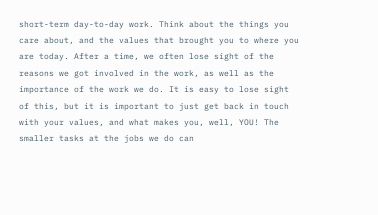short-term day-to-day work. Think about the things you care about, and the values that brought you to where you are today. After a time, we often lose sight of the reasons we got involved in the work, as well as the importance of the work we do. It is easy to lose sight of this, but it is important to just get back in touch with your values, and what makes you, well, YOU! The smaller tasks at the jobs we do can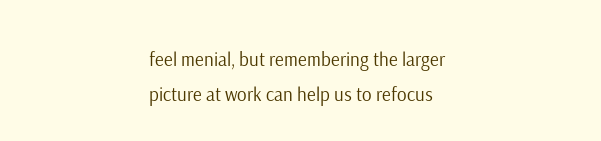feel menial, but remembering the larger picture at work can help us to refocus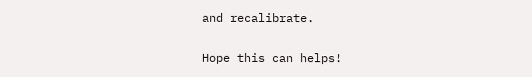and recalibrate.

Hope this can helps!